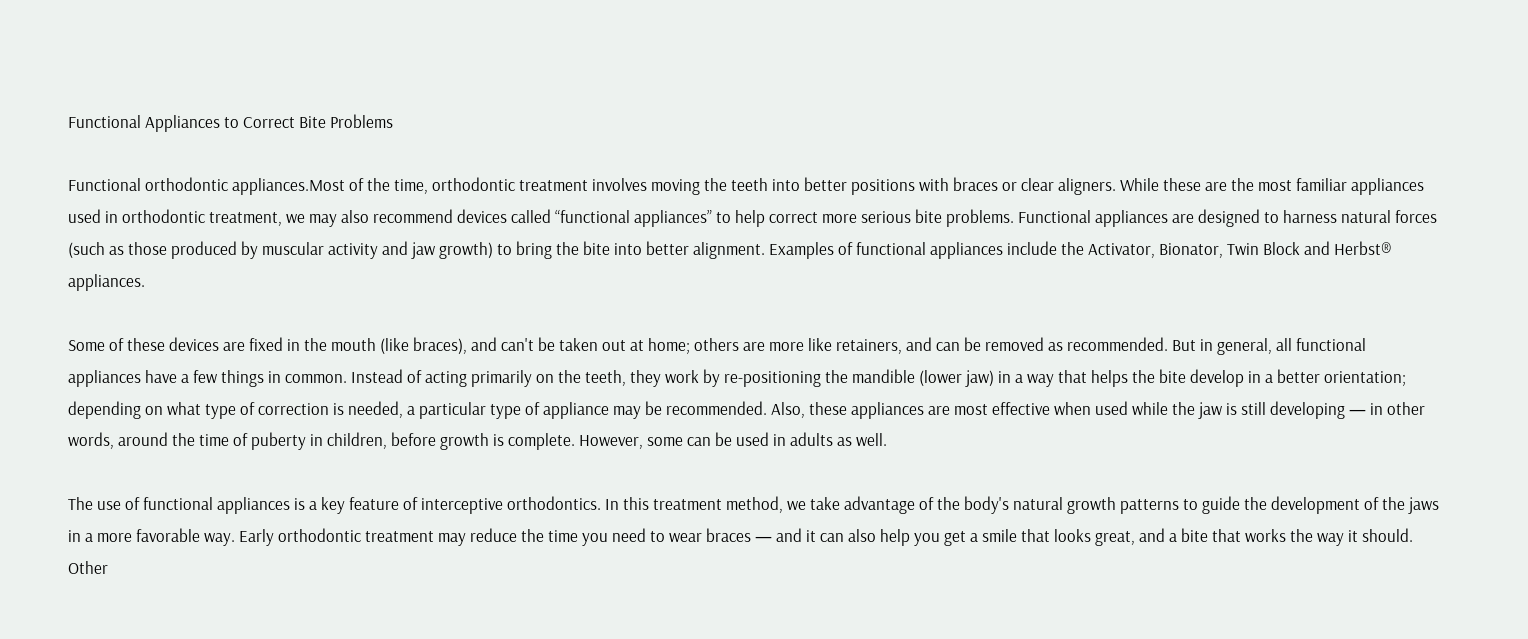Functional Appliances to Correct Bite Problems

Functional orthodontic appliances.Most of the time, orthodontic treatment involves moving the teeth into better positions with braces or clear aligners. While these are the most familiar appliances used in orthodontic treatment, we may also recommend devices called “functional appliances” to help correct more serious bite problems. Functional appliances are designed to harness natural forces (such as those produced by muscular activity and jaw growth) to bring the bite into better alignment. Examples of functional appliances include the Activator, Bionator, Twin Block and Herbst® appliances.

Some of these devices are fixed in the mouth (like braces), and can't be taken out at home; others are more like retainers, and can be removed as recommended. But in general, all functional appliances have a few things in common. Instead of acting primarily on the teeth, they work by re-positioning the mandible (lower jaw) in a way that helps the bite develop in a better orientation; depending on what type of correction is needed, a particular type of appliance may be recommended. Also, these appliances are most effective when used while the jaw is still developing — in other words, around the time of puberty in children, before growth is complete. However, some can be used in adults as well.

The use of functional appliances is a key feature of interceptive orthodontics. In this treatment method, we take advantage of the body's natural growth patterns to guide the development of the jaws in a more favorable way. Early orthodontic treatment may reduce the time you need to wear braces — and it can also help you get a smile that looks great, and a bite that works the way it should. Other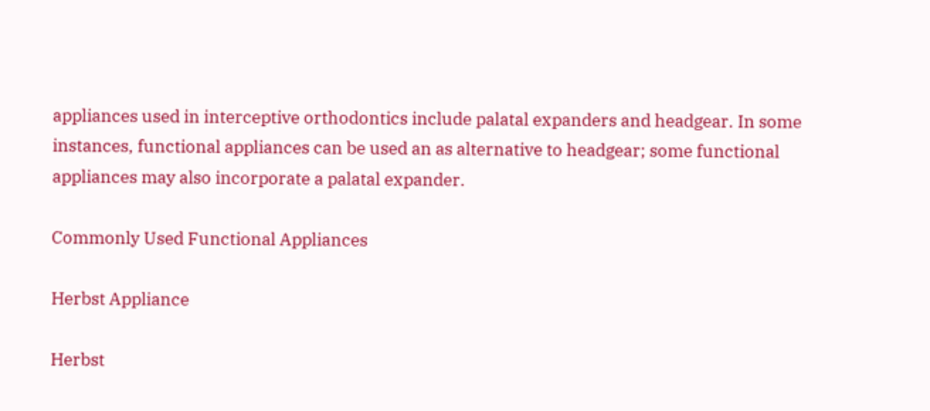appliances used in interceptive orthodontics include palatal expanders and headgear. In some instances, functional appliances can be used an as alternative to headgear; some functional appliances may also incorporate a palatal expander.

Commonly Used Functional Appliances

Herbst Appliance

Herbst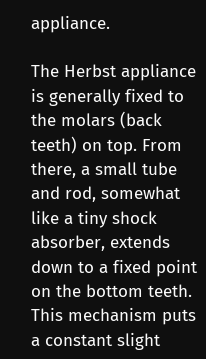appliance.

The Herbst appliance is generally fixed to the molars (back teeth) on top. From there, a small tube and rod, somewhat like a tiny shock absorber, extends down to a fixed point on the bottom teeth. This mechanism puts a constant slight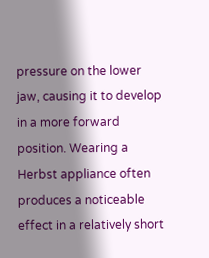pressure on the lower jaw, causing it to develop in a more forward position. Wearing a Herbst appliance often produces a noticeable effect in a relatively short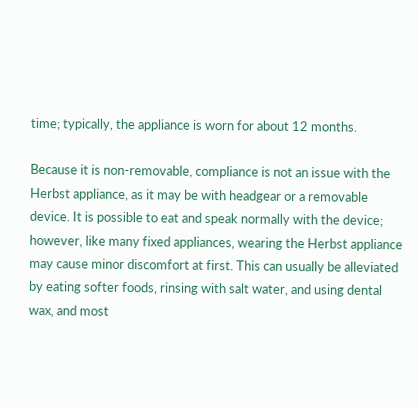time; typically, the appliance is worn for about 12 months.

Because it is non-removable, compliance is not an issue with the Herbst appliance, as it may be with headgear or a removable device. It is possible to eat and speak normally with the device; however, like many fixed appliances, wearing the Herbst appliance may cause minor discomfort at first. This can usually be alleviated by eating softer foods, rinsing with salt water, and using dental wax, and most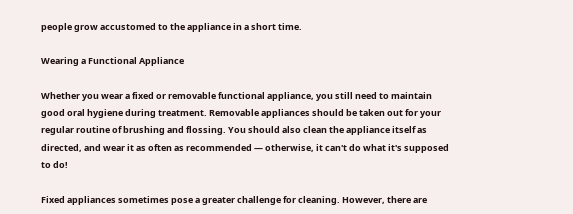people grow accustomed to the appliance in a short time.

Wearing a Functional Appliance

Whether you wear a fixed or removable functional appliance, you still need to maintain good oral hygiene during treatment. Removable appliances should be taken out for your regular routine of brushing and flossing. You should also clean the appliance itself as directed, and wear it as often as recommended — otherwise, it can't do what it's supposed to do!

Fixed appliances sometimes pose a greater challenge for cleaning. However, there are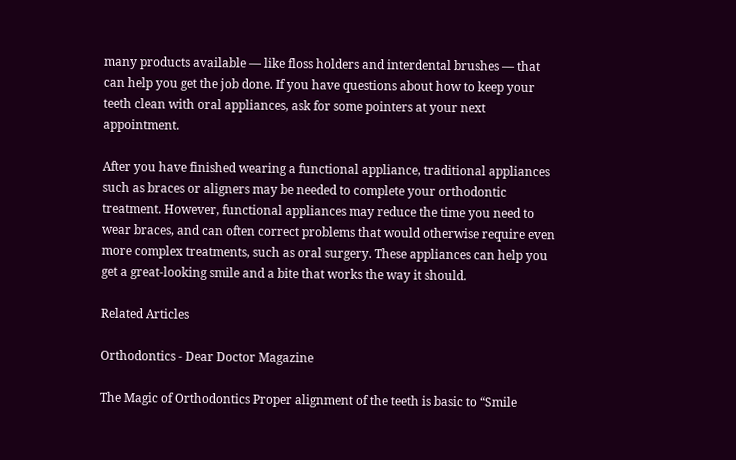many products available — like floss holders and interdental brushes — that can help you get the job done. If you have questions about how to keep your teeth clean with oral appliances, ask for some pointers at your next appointment.

After you have finished wearing a functional appliance, traditional appliances such as braces or aligners may be needed to complete your orthodontic treatment. However, functional appliances may reduce the time you need to wear braces, and can often correct problems that would otherwise require even more complex treatments, such as oral surgery. These appliances can help you get a great-looking smile and a bite that works the way it should.

Related Articles

Orthodontics - Dear Doctor Magazine

The Magic of Orthodontics Proper alignment of the teeth is basic to “Smile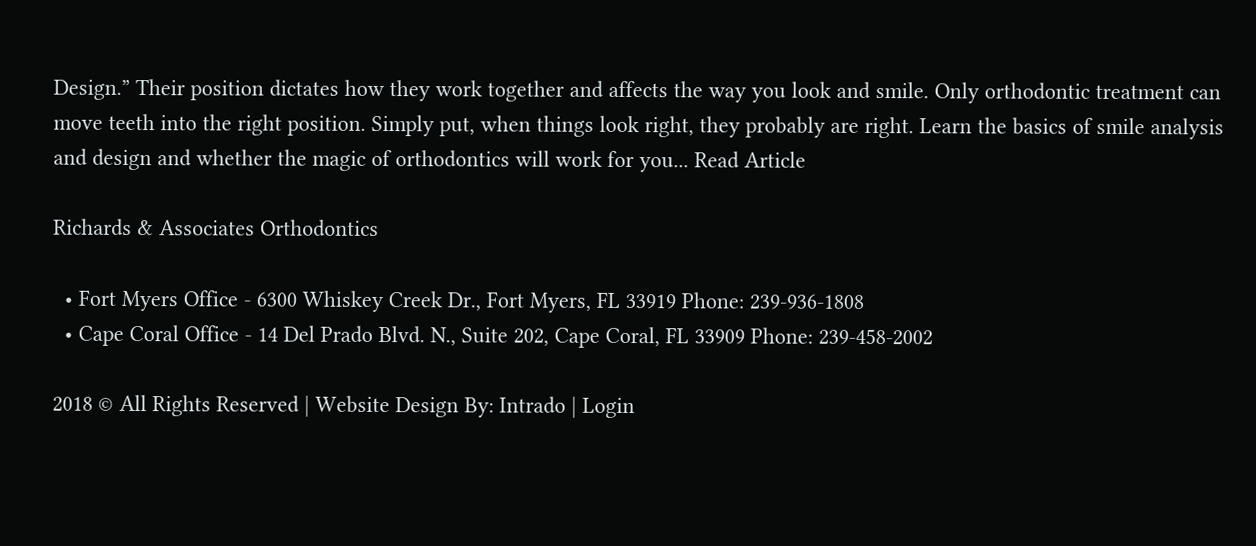Design.” Their position dictates how they work together and affects the way you look and smile. Only orthodontic treatment can move teeth into the right position. Simply put, when things look right, they probably are right. Learn the basics of smile analysis and design and whether the magic of orthodontics will work for you... Read Article

Richards & Associates Orthodontics

  • Fort Myers Office - 6300 Whiskey Creek Dr., Fort Myers, FL 33919 Phone: 239-936-1808
  • Cape Coral Office - 14 Del Prado Blvd. N., Suite 202, Cape Coral, FL 33909 Phone: 239-458-2002

2018 © All Rights Reserved | Website Design By: Intrado | Login